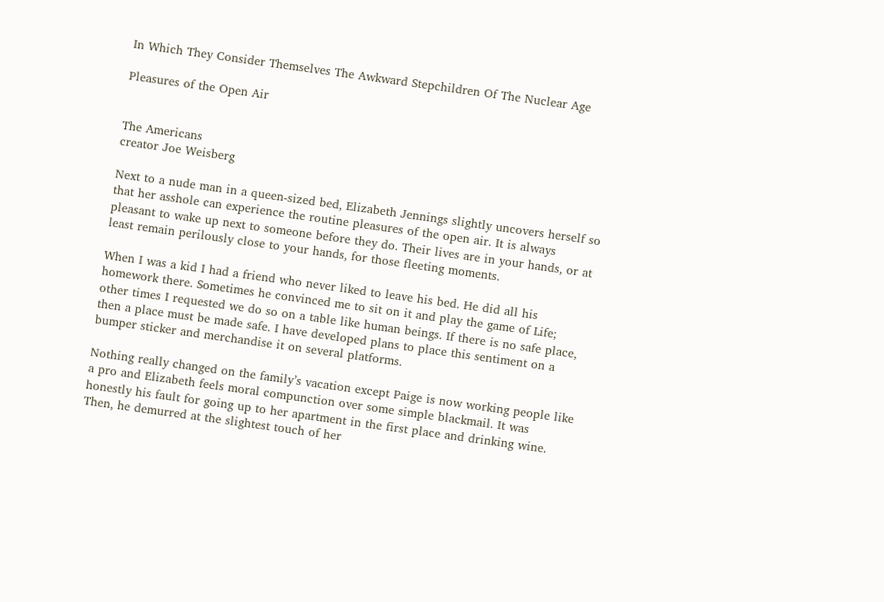In Which They Consider Themselves The Awkward Stepchildren Of The Nuclear Age

Pleasures of the Open Air


The Americans
creator Joe Weisberg

Next to a nude man in a queen-sized bed, Elizabeth Jennings slightly uncovers herself so that her asshole can experience the routine pleasures of the open air. It is always pleasant to wake up next to someone before they do. Their lives are in your hands, or at least remain perilously close to your hands, for those fleeting moments.

When I was a kid I had a friend who never liked to leave his bed. He did all his homework there. Sometimes he convinced me to sit on it and play the game of Life; other times I requested we do so on a table like human beings. If there is no safe place, then a place must be made safe. I have developed plans to place this sentiment on a bumper sticker and merchandise it on several platforms.

Nothing really changed on the family’s vacation except Paige is now working people like a pro and Elizabeth feels moral compunction over some simple blackmail. It was honestly his fault for going up to her apartment in the first place and drinking wine. Then, he demurred at the slightest touch of her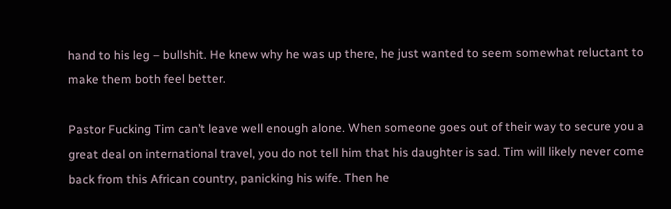hand to his leg – bullshit. He knew why he was up there, he just wanted to seem somewhat reluctant to make them both feel better.

Pastor Fucking Tim can’t leave well enough alone. When someone goes out of their way to secure you a great deal on international travel, you do not tell him that his daughter is sad. Tim will likely never come back from this African country, panicking his wife. Then he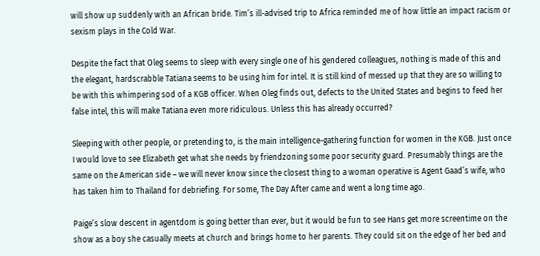will show up suddenly with an African bride. Tim’s ill-advised trip to Africa reminded me of how little an impact racism or sexism plays in the Cold War.

Despite the fact that Oleg seems to sleep with every single one of his gendered colleagues, nothing is made of this and the elegant, hardscrabble Tatiana seems to be using him for intel. It is still kind of messed up that they are so willing to be with this whimpering sod of a KGB officer. When Oleg finds out, defects to the United States and begins to feed her false intel, this will make Tatiana even more ridiculous. Unless this has already occurred?

Sleeping with other people, or pretending to, is the main intelligence-gathering function for women in the KGB. Just once I would love to see Elizabeth get what she needs by friendzoning some poor security guard. Presumably things are the same on the American side – we will never know since the closest thing to a woman operative is Agent Gaad’s wife, who has taken him to Thailand for debriefing. For some, The Day After came and went a long time ago.

Paige’s slow descent in agentdom is going better than ever, but it would be fun to see Hans get more screentime on the show as a boy she casually meets at church and brings home to her parents. They could sit on the edge of her bed and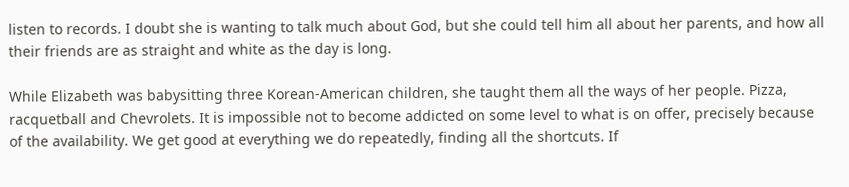listen to records. I doubt she is wanting to talk much about God, but she could tell him all about her parents, and how all their friends are as straight and white as the day is long.

While Elizabeth was babysitting three Korean-American children, she taught them all the ways of her people. Pizza, racquetball and Chevrolets. It is impossible not to become addicted on some level to what is on offer, precisely because of the availability. We get good at everything we do repeatedly, finding all the shortcuts. If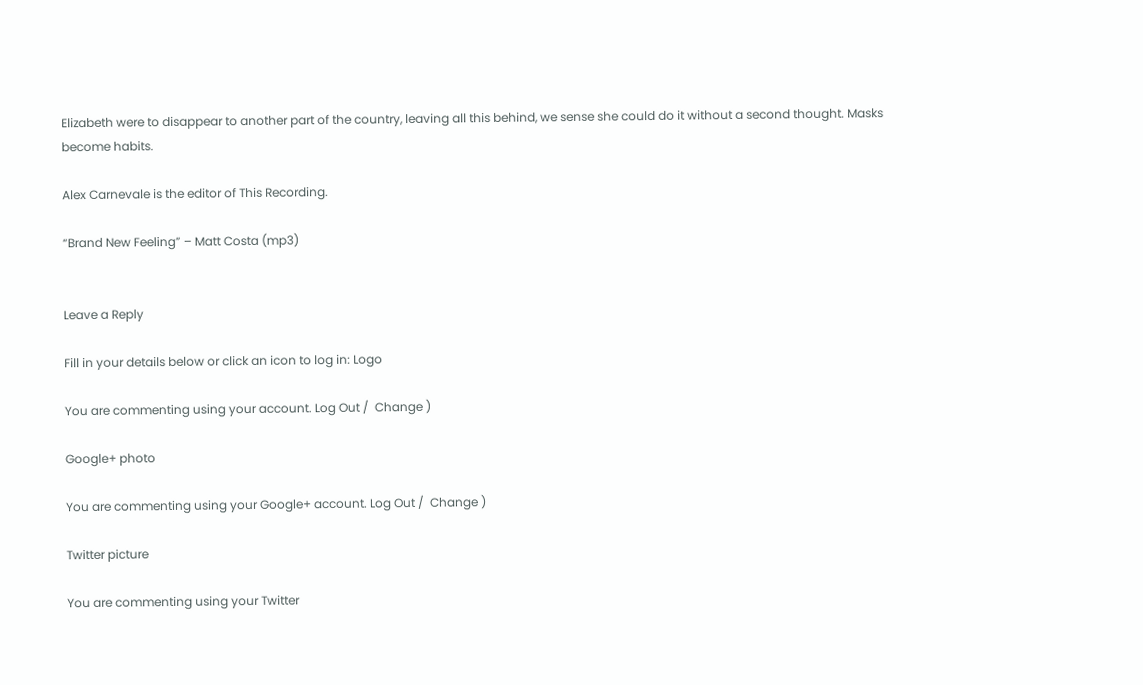Elizabeth were to disappear to another part of the country, leaving all this behind, we sense she could do it without a second thought. Masks become habits.

Alex Carnevale is the editor of This Recording.

“Brand New Feeling” – Matt Costa (mp3)


Leave a Reply

Fill in your details below or click an icon to log in: Logo

You are commenting using your account. Log Out /  Change )

Google+ photo

You are commenting using your Google+ account. Log Out /  Change )

Twitter picture

You are commenting using your Twitter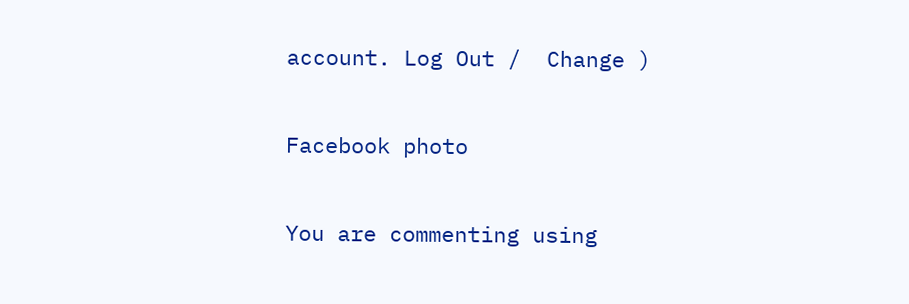account. Log Out /  Change )

Facebook photo

You are commenting using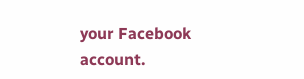your Facebook account.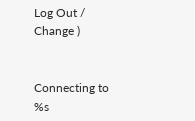Log Out /  Change )


Connecting to %s